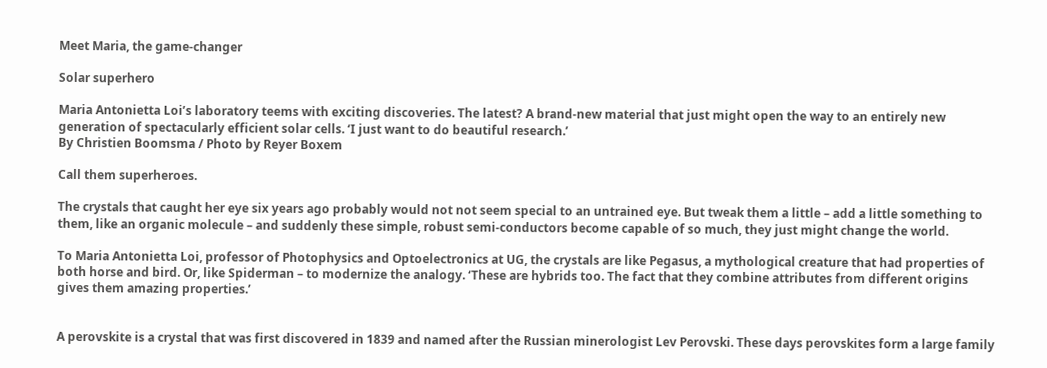Meet Maria, the game-changer

Solar superhero

Maria Antonietta Loi’s laboratory teems with exciting discoveries. The latest? A brand-new material that just might open the way to an entirely new generation of spectacularly efficient solar cells. ‘I just want to do beautiful research.’
By Christien Boomsma / Photo by Reyer Boxem

Call them superheroes.

The crystals that caught her eye six years ago probably would not not seem special to an untrained eye. But tweak them a little – add a little something to them, like an organic molecule – and suddenly these simple, robust semi-conductors become capable of so much, they just might change the world.

To Maria Antonietta Loi, professor of Photophysics and Optoelectronics at UG, the crystals are like Pegasus, a mythological creature that had properties of both horse and bird. Or, like Spiderman – to modernize the analogy. ‘These are hybrids too. The fact that they combine attributes from different origins gives them amazing properties.’


A perovskite is a crystal that was first discovered in 1839 and named after the Russian minerologist Lev Perovski. These days perovskites form a large family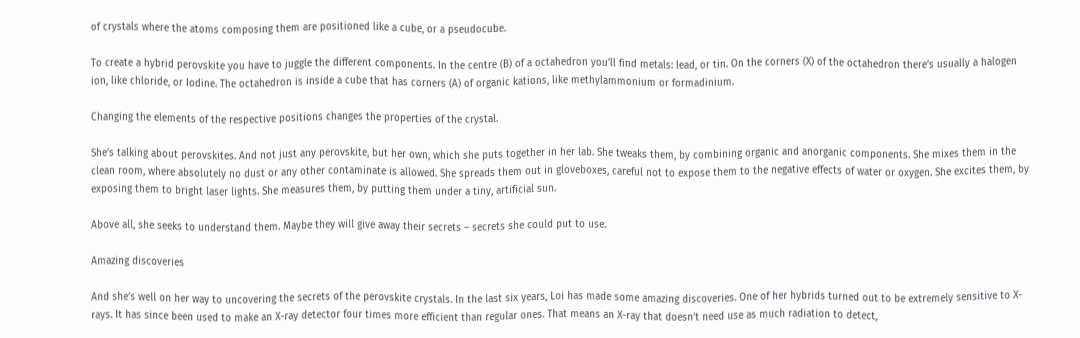of crystals where the atoms composing them are positioned like a cube, or a pseudocube.

To create a hybrid perovskite you have to juggle the different components. In the centre (B) of a octahedron you’ll find metals: lead, or tin. On the corners (X) of the octahedron there’s usually a halogen ion, like chloride, or Iodine. The octahedron is inside a cube that has corners (A) of organic kations, like methylammonium or formadinium.

Changing the elements of the respective positions changes the properties of the crystal.

She’s talking about perovskites. And not just any perovskite, but her own, which she puts together in her lab. She tweaks them, by combining organic and anorganic components. She mixes them in the clean room, where absolutely no dust or any other contaminate is allowed. She spreads them out in gloveboxes, careful not to expose them to the negative effects of water or oxygen. She excites them, by exposing them to bright laser lights. She measures them, by putting them under a tiny, artificial sun.

Above all, she seeks to understand them. Maybe they will give away their secrets – secrets she could put to use.

Amazing discoveries

And she’s well on her way to uncovering the secrets of the perovskite crystals. In the last six years, Loi has made some amazing discoveries. One of her hybrids turned out to be extremely sensitive to X-rays. It has since been used to make an X-ray detector four times more efficient than regular ones. That means an X-ray that doesn’t need use as much radiation to detect,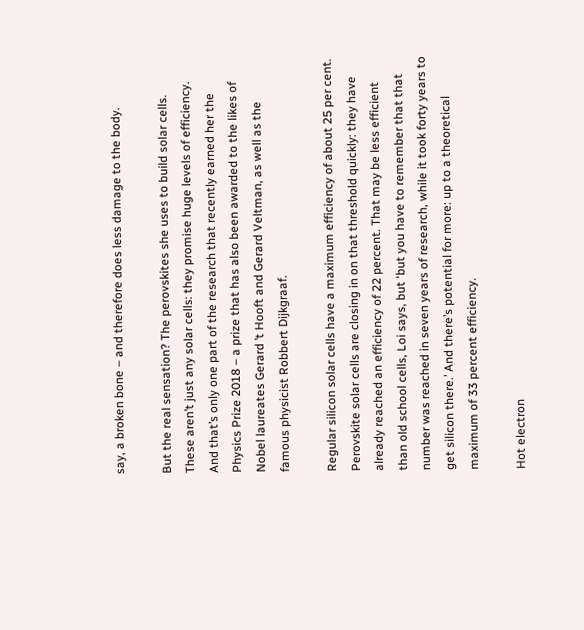say, a broken bone – and therefore does less damage to the body.

But the real sensation? The perovskites she uses to build solar cells. These aren’t just any solar cells: they promise huge levels of efficiency. And that’s only one part of the research that recently earned her the Physics Prize 2018 – a prize that has also been awarded to the likes of Nobel laureates Gerard ’t Hooft and Gerard Veltman, as well as the famous physicist Robbert Dijkgraaf.

Regular silicon solar cells have a maximum efficiency of about 25 per cent. Perovskite solar cells are closing in on that threshold quickly: they have already reached an efficiency of 22 percent. That may be less efficient than old school cells, Loi says, but ‘but you have to remember that that number was reached in seven years of research, while it took forty years to get silicon there.’ And there’s potential for more: up to a theoretical maximum of 33 percent efficiency.

Hot electron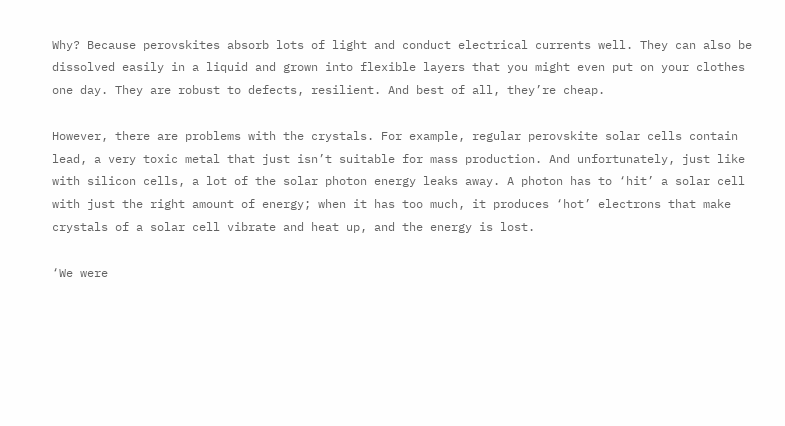Why? Because perovskites absorb lots of light and conduct electrical currents well. They can also be dissolved easily in a liquid and grown into flexible layers that you might even put on your clothes one day. They are robust to defects, resilient. And best of all, they’re cheap.

However, there are problems with the crystals. For example, regular perovskite solar cells contain lead, a very toxic metal that just isn’t suitable for mass production. And unfortunately, just like with silicon cells, a lot of the solar photon energy leaks away. A photon has to ‘hit’ a solar cell with just the right amount of energy; when it has too much, it produces ‘hot’ electrons that make crystals of a solar cell vibrate and heat up, and the energy is lost.

‘We were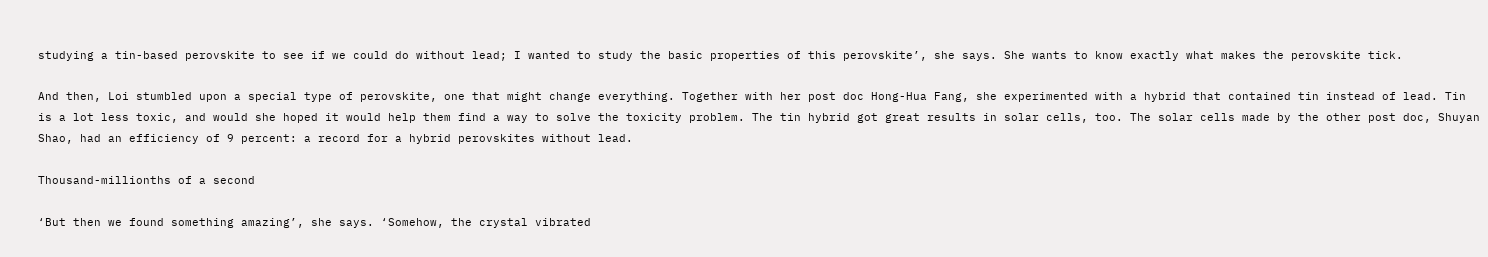studying a tin-based perovskite to see if we could do without lead; I wanted to study the basic properties of this perovskite’, she says. She wants to know exactly what makes the perovskite tick.

And then, Loi stumbled upon a special type of perovskite, one that might change everything. Together with her post doc Hong-Hua Fang, she experimented with a hybrid that contained tin instead of lead. Tin is a lot less toxic, and would she hoped it would help them find a way to solve the toxicity problem. The tin hybrid got great results in solar cells, too. The solar cells made by the other post doc, Shuyan Shao, had an efficiency of 9 percent: a record for a hybrid perovskites without lead.

Thousand-millionths of a second

‘But then we found something amazing’, she says. ‘Somehow, the crystal vibrated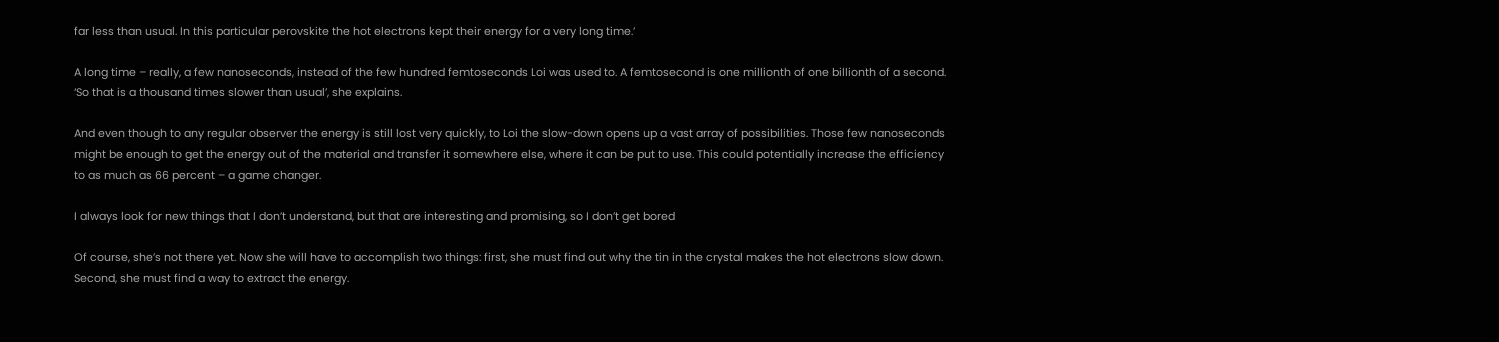far less than usual. In this particular perovskite the hot electrons kept their energy for a very long time.’

A long time – really, a few nanoseconds, instead of the few hundred femtoseconds Loi was used to. A femtosecond is one millionth of one billionth of a second. ‘So that is a thousand times slower than usual’, she explains.

And even though to any regular observer the energy is still lost very quickly, to Loi the slow-down opens up a vast array of possibilities. Those few nanoseconds might be enough to get the energy out of the material and transfer it somewhere else, where it can be put to use. This could potentially increase the efficiency to as much as 66 percent – a game changer.

I always look for new things that I don’t understand, but that are interesting and promising, so I don’t get bored

Of course, she’s not there yet. Now she will have to accomplish two things: first, she must find out why the tin in the crystal makes the hot electrons slow down. Second, she must find a way to extract the energy.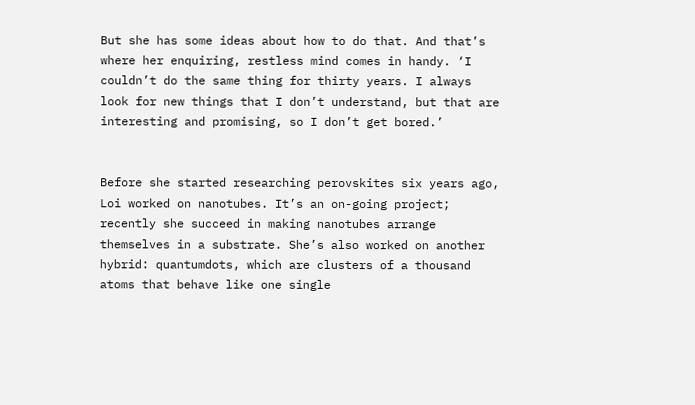But she has some ideas about how to do that. And that’s where her enquiring, restless mind comes in handy. ‘I couldn’t do the same thing for thirty years. I always look for new things that I don’t understand, but that are interesting and promising, so I don’t get bored.’


Before she started researching perovskites six years ago, Loi worked on nanotubes. It’s an on-going project; recently she succeed in making nanotubes arrange themselves in a substrate. She’s also worked on another hybrid: quantumdots, which are clusters of a thousand atoms that behave like one single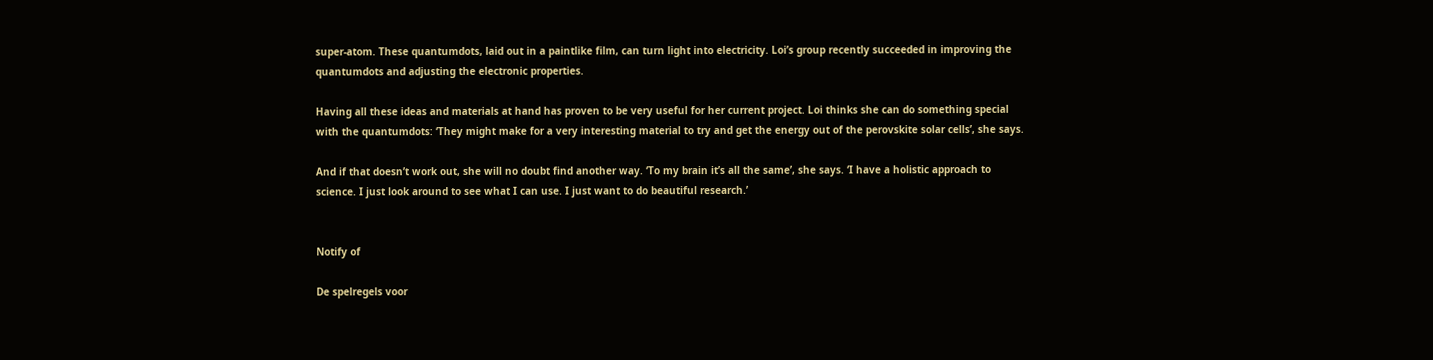super-atom. These quantumdots, laid out in a paintlike film, can turn light into electricity. Loi’s group recently succeeded in improving the quantumdots and adjusting the electronic properties.

Having all these ideas and materials at hand has proven to be very useful for her current project. Loi thinks she can do something special with the quantumdots: ‘They might make for a very interesting material to try and get the energy out of the perovskite solar cells’, she says.

And if that doesn’t work out, she will no doubt find another way. ‘To my brain it’s all the same’, she says. ‘I have a holistic approach to science. I just look around to see what I can use. I just want to do beautiful research.’


Notify of

De spelregels voor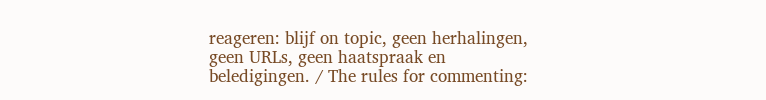reageren: blijf on topic, geen herhalingen, geen URLs, geen haatspraak en beledigingen. / The rules for commenting: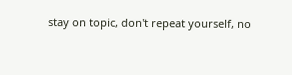stay on topic, don't repeat yourself, no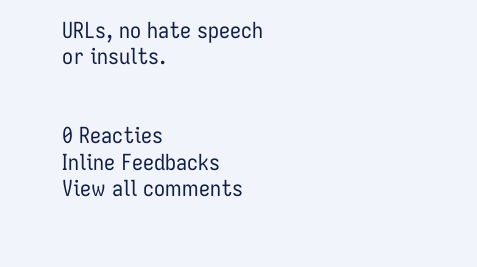URLs, no hate speech or insults.


0 Reacties
Inline Feedbacks
View all comments